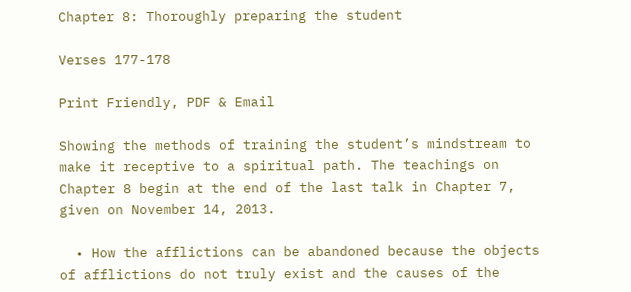Chapter 8: Thoroughly preparing the student

Verses 177-178

Print Friendly, PDF & Email

Showing the methods of training the student’s mindstream to make it receptive to a spiritual path. The teachings on Chapter 8 begin at the end of the last talk in Chapter 7, given on November 14, 2013.

  • How the afflictions can be abandoned because the objects of afflictions do not truly exist and the causes of the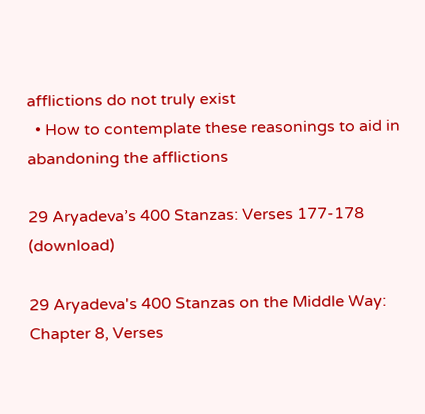afflictions do not truly exist
  • How to contemplate these reasonings to aid in abandoning the afflictions

29 Aryadeva’s 400 Stanzas: Verses 177-178 (download)

29 Aryadeva's 400 Stanzas on the Middle Way: Chapter 8, Verses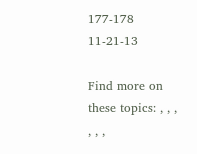177-178 11-21-13

Find more on these topics: , , , , , ,